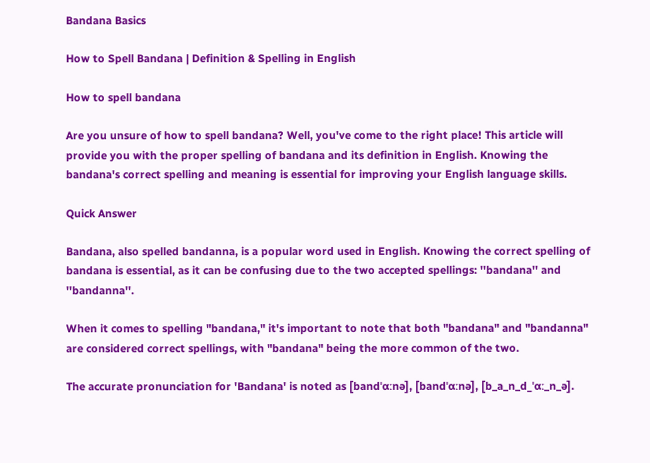Bandana Basics

How to Spell Bandana | Definition & Spelling in English

How to spell bandana

Are you unsure of how to spell bandana? Well, you've come to the right place! This article will provide you with the proper spelling of bandana and its definition in English. Knowing the bandana's correct spelling and meaning is essential for improving your English language skills.

Quick Answer

Bandana, also spelled bandanna, is a popular word used in English. Knowing the correct spelling of bandana is essential, as it can be confusing due to the two accepted spellings: ''bandana'' and ''bandanna''.

When it comes to spelling "bandana," it's important to note that both "bandana" and "bandanna" are considered correct spellings, with "bandana" being the more common of the two.

The accurate pronunciation for 'Bandana' is noted as [bandˈɑːnə], [bandˈɑːnə], [b_a_n_d_ˈɑː_n_ə].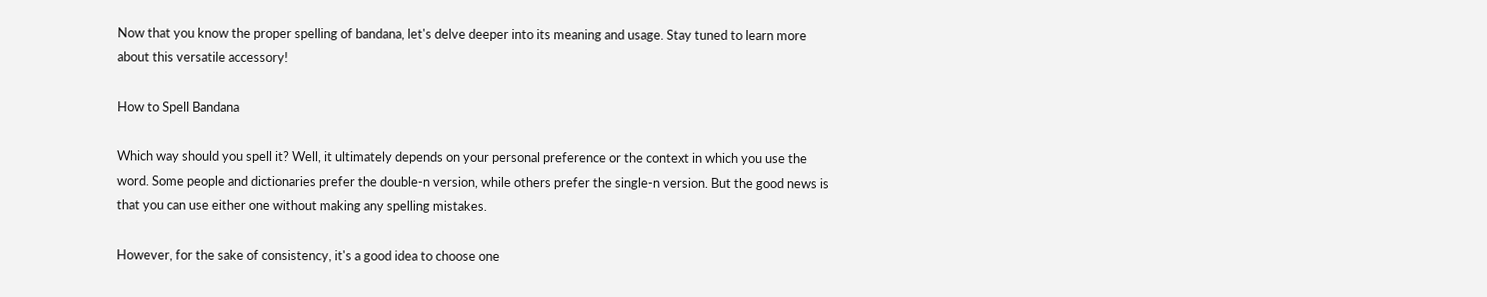Now that you know the proper spelling of bandana, let's delve deeper into its meaning and usage. Stay tuned to learn more about this versatile accessory!

How to Spell Bandana

Which way should you spell it? Well, it ultimately depends on your personal preference or the context in which you use the word. Some people and dictionaries prefer the double-n version, while others prefer the single-n version. But the good news is that you can use either one without making any spelling mistakes.

However, for the sake of consistency, it's a good idea to choose one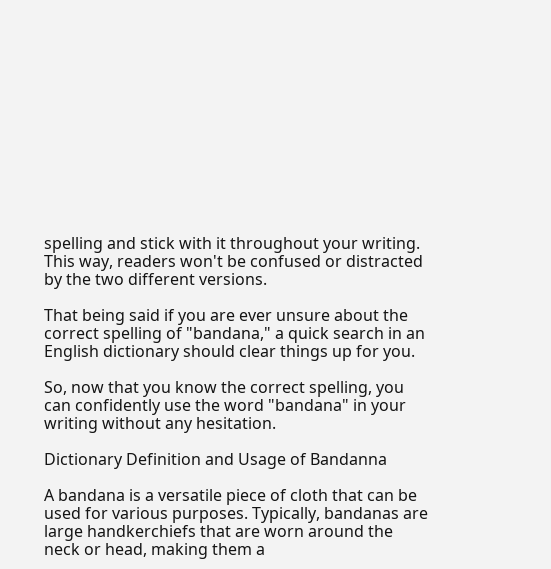spelling and stick with it throughout your writing. This way, readers won't be confused or distracted by the two different versions.

That being said if you are ever unsure about the correct spelling of "bandana," a quick search in an English dictionary should clear things up for you.

So, now that you know the correct spelling, you can confidently use the word "bandana" in your writing without any hesitation.

Dictionary Definition and Usage of Bandanna

A bandana is a versatile piece of cloth that can be used for various purposes. Typically, bandanas are large handkerchiefs that are worn around the neck or head, making them a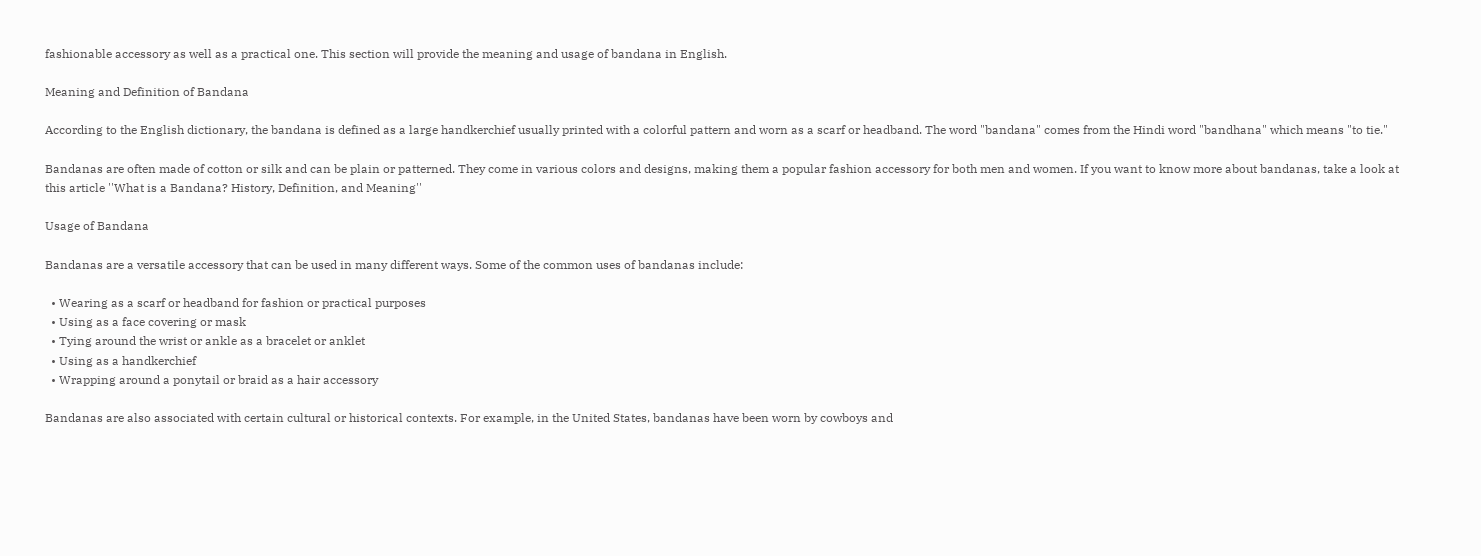fashionable accessory as well as a practical one. This section will provide the meaning and usage of bandana in English.

Meaning and Definition of Bandana

According to the English dictionary, the bandana is defined as a large handkerchief usually printed with a colorful pattern and worn as a scarf or headband. The word "bandana" comes from the Hindi word "bandhana" which means "to tie."

Bandanas are often made of cotton or silk and can be plain or patterned. They come in various colors and designs, making them a popular fashion accessory for both men and women. If you want to know more about bandanas, take a look at this article ''What is a Bandana? History, Definition, and Meaning''

Usage of Bandana

Bandanas are a versatile accessory that can be used in many different ways. Some of the common uses of bandanas include:

  • Wearing as a scarf or headband for fashion or practical purposes
  • Using as a face covering or mask
  • Tying around the wrist or ankle as a bracelet or anklet
  • Using as a handkerchief
  • Wrapping around a ponytail or braid as a hair accessory

Bandanas are also associated with certain cultural or historical contexts. For example, in the United States, bandanas have been worn by cowboys and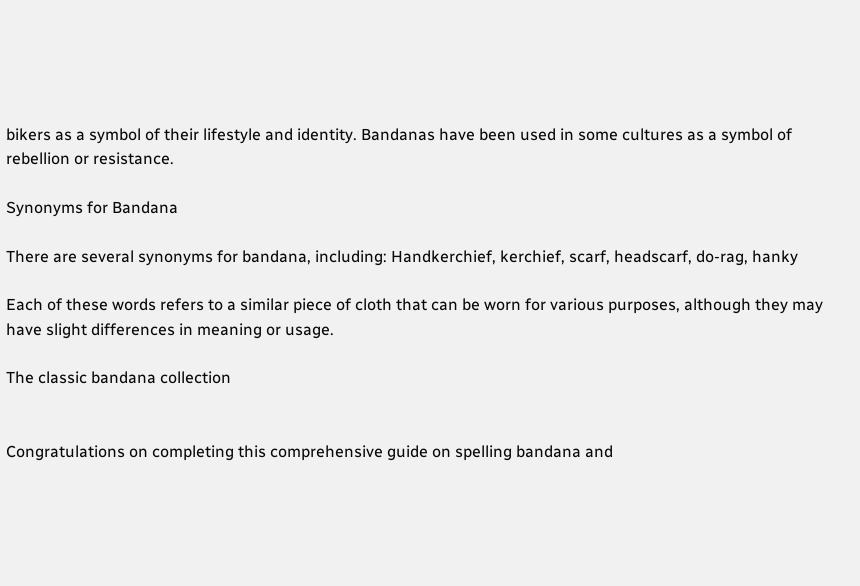bikers as a symbol of their lifestyle and identity. Bandanas have been used in some cultures as a symbol of rebellion or resistance.

Synonyms for Bandana

There are several synonyms for bandana, including: Handkerchief, kerchief, scarf, headscarf, do-rag, hanky

Each of these words refers to a similar piece of cloth that can be worn for various purposes, although they may have slight differences in meaning or usage.

The classic bandana collection


Congratulations on completing this comprehensive guide on spelling bandana and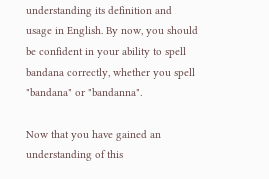understanding its definition and usage in English. By now, you should be confident in your ability to spell bandana correctly, whether you spell "bandana" or "bandanna".

Now that you have gained an understanding of this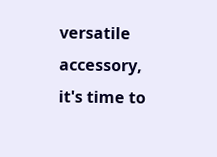versatile accessory, it's time to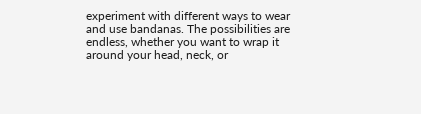experiment with different ways to wear and use bandanas. The possibilities are endless, whether you want to wrap it around your head, neck, or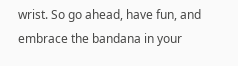wrist. So go ahead, have fun, and embrace the bandana in your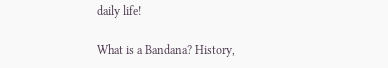daily life!

What is a Bandana? History,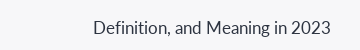Definition, and Meaning in 2023